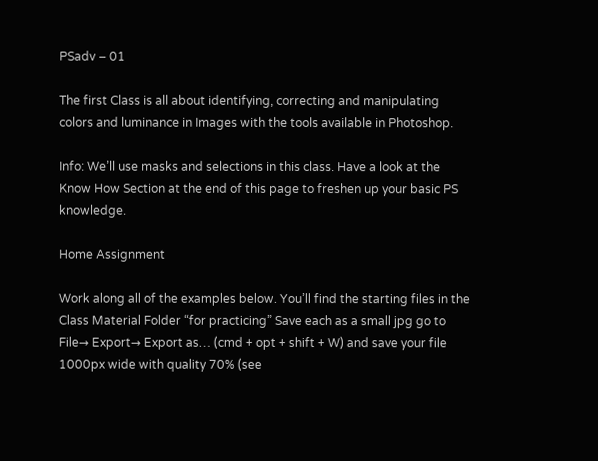PSadv – 01

The first Class is all about identifying, correcting and manipulating colors and luminance in Images with the tools available in Photoshop.

Info: We’ll use masks and selections in this class. Have a look at the Know How Section at the end of this page to freshen up your basic PS knowledge.

Home Assignment

Work along all of the examples below. You’ll find the starting files in the Class Material Folder “for practicing” Save each as a small jpg go to File→ Export→ Export as… (cmd + opt + shift + W) and save your file 1000px wide with quality 70% (see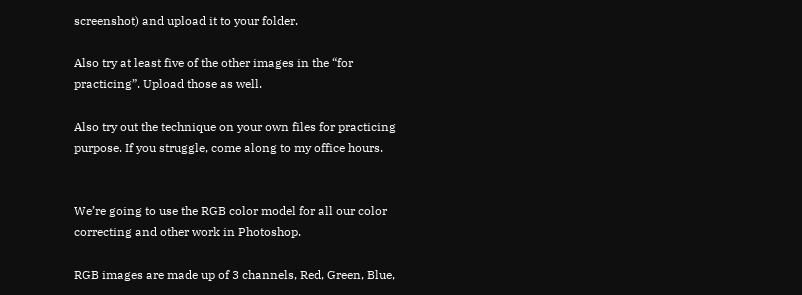screenshot) and upload it to your folder.

Also try at least five of the other images in the “for practicing”. Upload those as well.

Also try out the technique on your own files for practicing purpose. If you struggle, come along to my office hours.


We’re going to use the RGB color model for all our color correcting and other work in Photoshop.

RGB images are made up of 3 channels, Red, Green, Blue,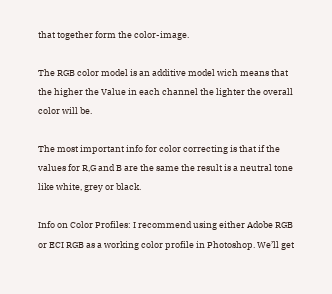that together form the color-image.

The RGB color model is an additive model wich means that the higher the Value in each channel the lighter the overall color will be.

The most important info for color correcting is that if the values for R,G and B are the same the result is a neutral tone like white, grey or black.

Info on Color Profiles: I recommend using either Adobe RGB or ECI RGB as a working color profile in Photoshop. We’ll get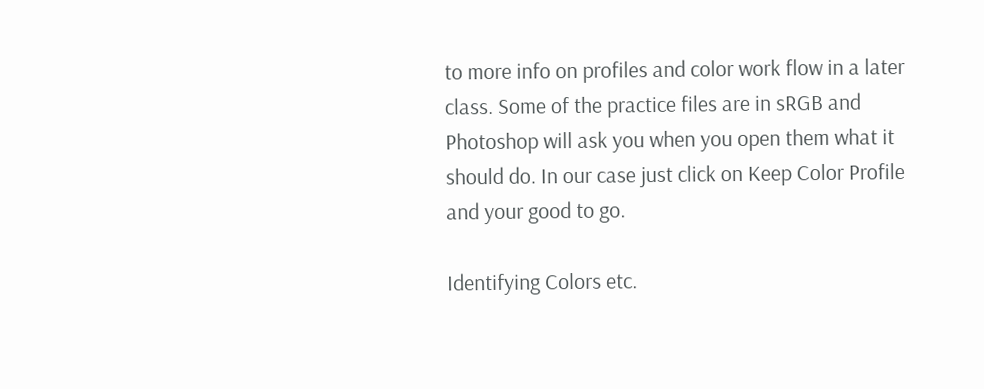to more info on profiles and color work flow in a later class. Some of the practice files are in sRGB and Photoshop will ask you when you open them what it should do. In our case just click on Keep Color Profile and your good to go.

Identifying Colors etc.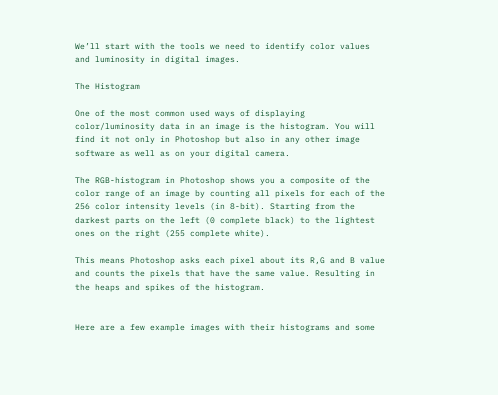We’ll start with the tools we need to identify color values and luminosity in digital images.

The Histogram

One of the most common used ways of displaying color/luminosity data in an image is the histogram. You will find it not only in Photoshop but also in any other image software as well as on your digital camera.

The RGB-histogram in Photoshop shows you a composite of the color range of an image by counting all pixels for each of the 256 color intensity levels (in 8-bit). Starting from the darkest parts on the left (0 complete black) to the lightest ones on the right (255 complete white).

This means Photoshop asks each pixel about its R,G and B value and counts the pixels that have the same value. Resulting in the heaps and spikes of the histogram.


Here are a few example images with their histograms and some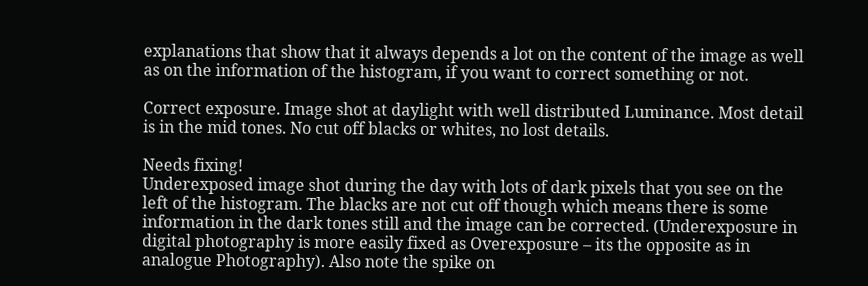explanations that show that it always depends a lot on the content of the image as well as on the information of the histogram, if you want to correct something or not.

Correct exposure. Image shot at daylight with well distributed Luminance. Most detail is in the mid tones. No cut off blacks or whites, no lost details.

Needs fixing!
Underexposed image shot during the day with lots of dark pixels that you see on the left of the histogram. The blacks are not cut off though which means there is some information in the dark tones still and the image can be corrected. (Underexposure in digital photography is more easily fixed as Overexposure – its the opposite as in analogue Photography). Also note the spike on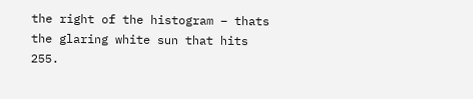the right of the histogram – thats the glaring white sun that hits 255.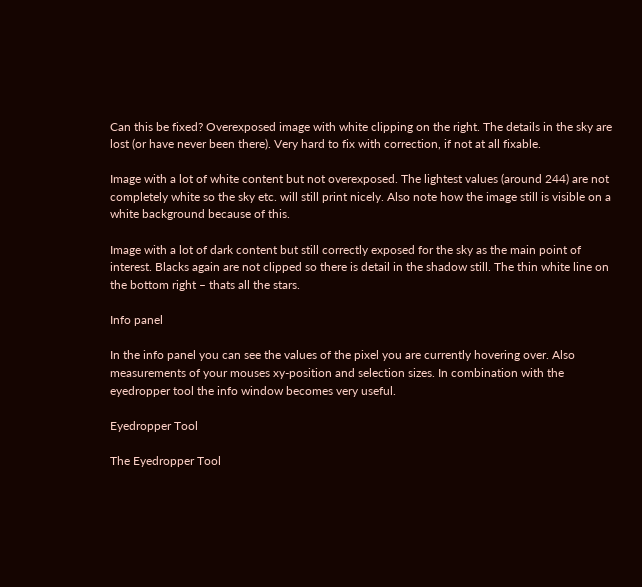Can this be fixed? Overexposed image with white clipping on the right. The details in the sky are lost (or have never been there). Very hard to fix with correction, if not at all fixable.

Image with a lot of white content but not overexposed. The lightest values (around 244) are not completely white so the sky etc. will still print nicely. Also note how the image still is visible on a white background because of this.

Image with a lot of dark content but still correctly exposed for the sky as the main point of interest. Blacks again are not clipped so there is detail in the shadow still. The thin white line on the bottom right – thats all the stars.

Info panel

In the info panel you can see the values of the pixel you are currently hovering over. Also measurements of your mouses xy-position and selection sizes. In combination with the eyedropper tool the info window becomes very useful.

Eyedropper Tool

The Eyedropper Tool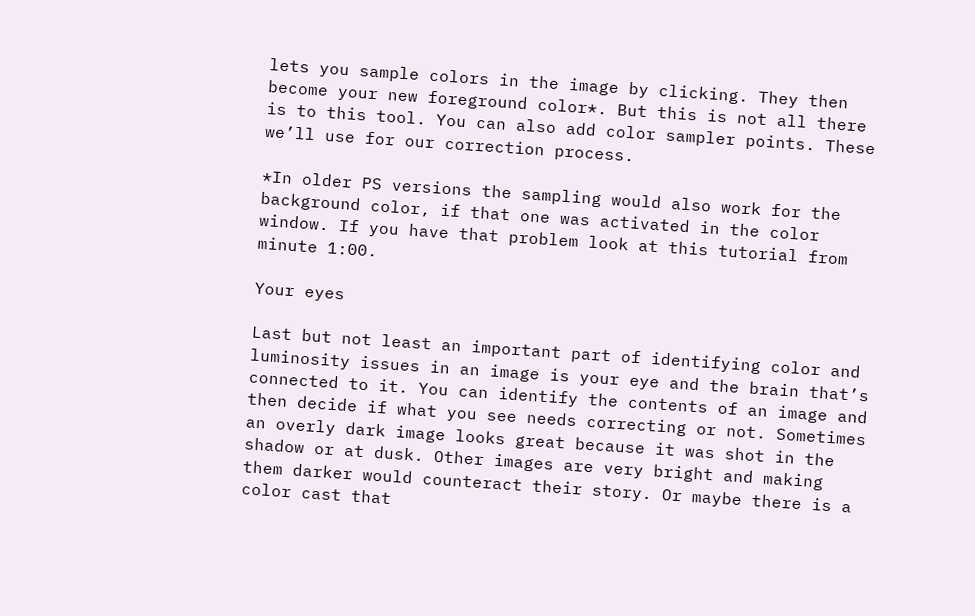lets you sample colors in the image by clicking. They then become your new foreground color*. But this is not all there is to this tool. You can also add color sampler points. These we’ll use for our correction process.

*In older PS versions the sampling would also work for the background color, if that one was activated in the color window. If you have that problem look at this tutorial from minute 1:00.

Your eyes

Last but not least an important part of identifying color and luminosity issues in an image is your eye and the brain that’s connected to it. You can identify the contents of an image and then decide if what you see needs correcting or not. Sometimes an overly dark image looks great because it was shot in the shadow or at dusk. Other images are very bright and making them darker would counteract their story. Or maybe there is a color cast that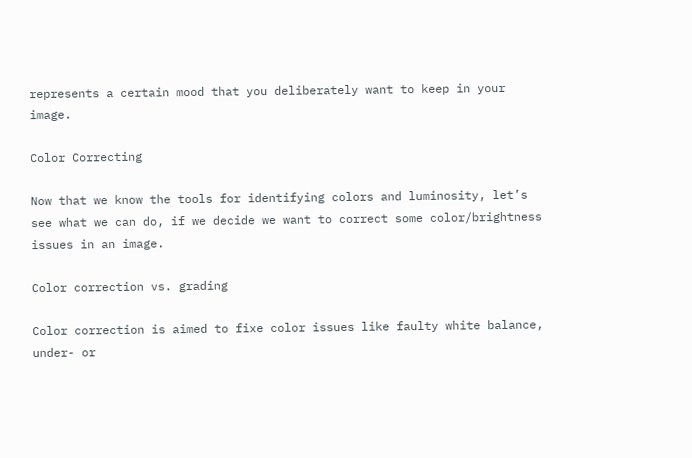represents a certain mood that you deliberately want to keep in your image.

Color Correcting

Now that we know the tools for identifying colors and luminosity, let’s see what we can do, if we decide we want to correct some color/brightness issues in an image.

Color correction vs. grading

Color correction is aimed to fixe color issues like faulty white balance, under- or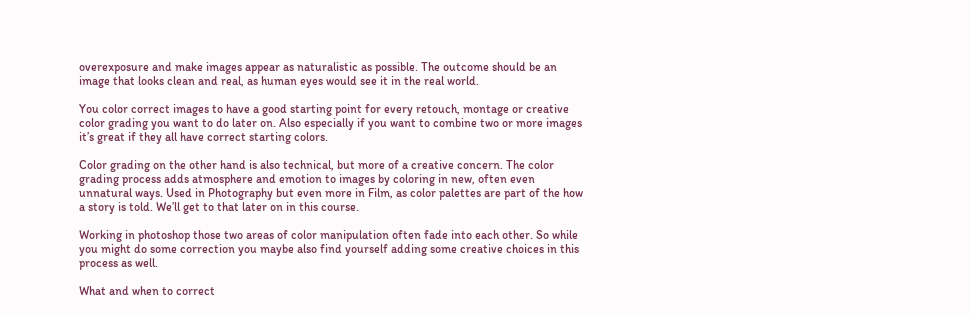overexposure and make images appear as naturalistic as possible. The outcome should be an image that looks clean and real, as human eyes would see it in the real world.

You color correct images to have a good starting point for every retouch, montage or creative color grading you want to do later on. Also especially if you want to combine two or more images it’s great if they all have correct starting colors.

Color grading on the other hand is also technical, but more of a creative concern. The color grading process adds atmosphere and emotion to images by coloring in new, often even unnatural ways. Used in Photography but even more in Film, as color palettes are part of the how a story is told. We’ll get to that later on in this course.

Working in photoshop those two areas of color manipulation often fade into each other. So while you might do some correction you maybe also find yourself adding some creative choices in this process as well.

What and when to correct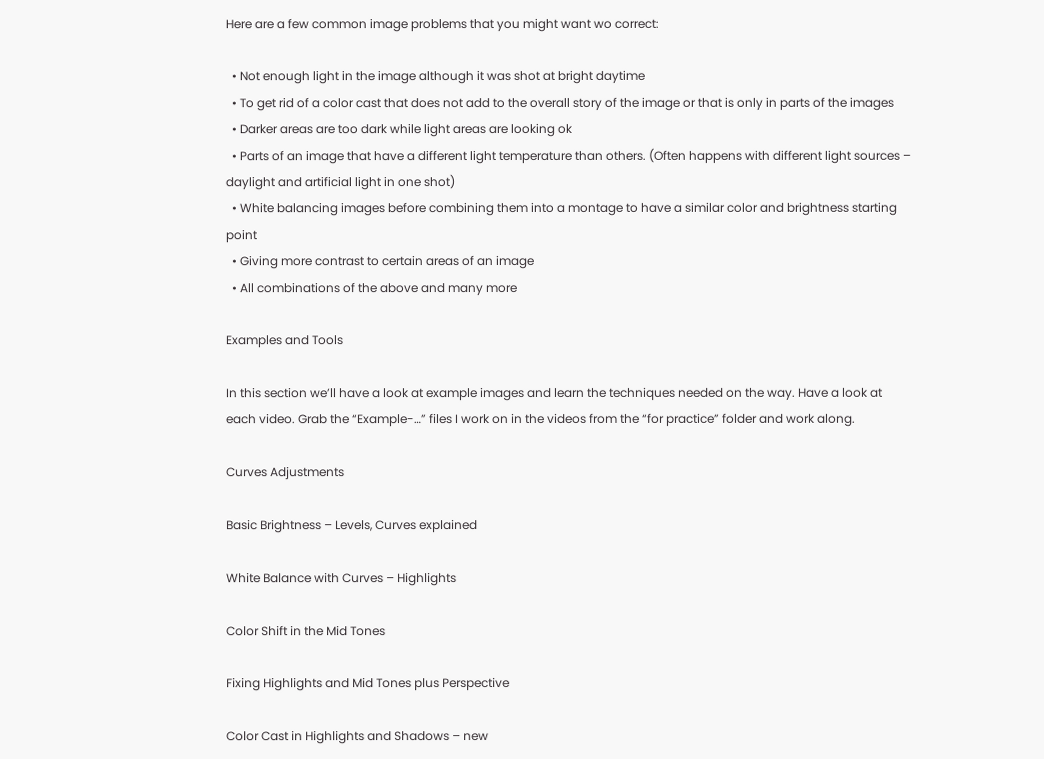Here are a few common image problems that you might want wo correct:

  • Not enough light in the image although it was shot at bright daytime
  • To get rid of a color cast that does not add to the overall story of the image or that is only in parts of the images
  • Darker areas are too dark while light areas are looking ok
  • Parts of an image that have a different light temperature than others. (Often happens with different light sources – daylight and artificial light in one shot)
  • White balancing images before combining them into a montage to have a similar color and brightness starting point
  • Giving more contrast to certain areas of an image
  • All combinations of the above and many more

Examples and Tools

In this section we’ll have a look at example images and learn the techniques needed on the way. Have a look at each video. Grab the “Example-…” files I work on in the videos from the “for practice” folder and work along.

Curves Adjustments

Basic Brightness – Levels, Curves explained

White Balance with Curves – Highlights

Color Shift in the Mid Tones

Fixing Highlights and Mid Tones plus Perspective

Color Cast in Highlights and Shadows – new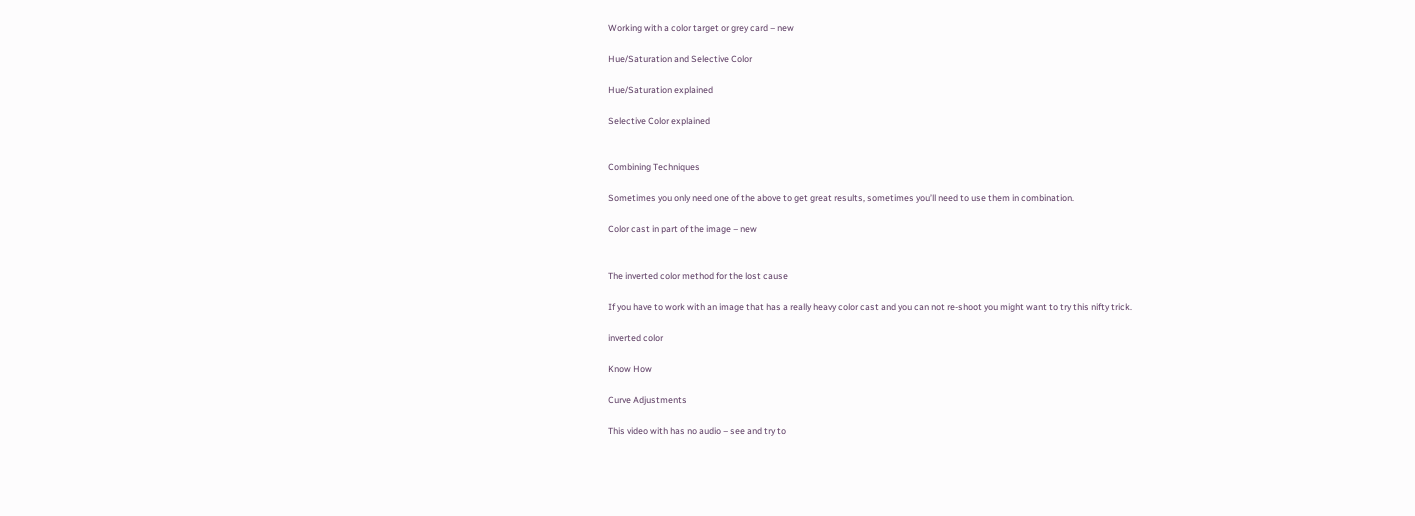Working with a color target or grey card – new

Hue/Saturation and Selective Color

Hue/Saturation explained

Selective Color explained


Combining Techniques

Sometimes you only need one of the above to get great results, sometimes you’ll need to use them in combination.

Color cast in part of the image – new


The inverted color method for the lost cause

If you have to work with an image that has a really heavy color cast and you can not re-shoot you might want to try this nifty trick.

inverted color

Know How

Curve Adjustments

This video with has no audio – see and try to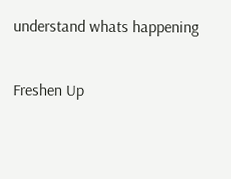understand whats happening

Freshen Up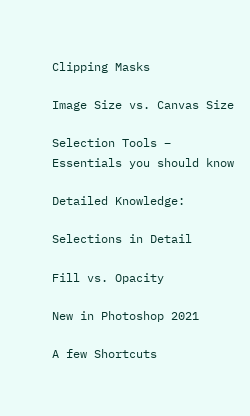Clipping Masks

Image Size vs. Canvas Size

Selection Tools – Essentials you should know

Detailed Knowledge:

Selections in Detail

Fill vs. Opacity

New in Photoshop 2021

A few Shortcuts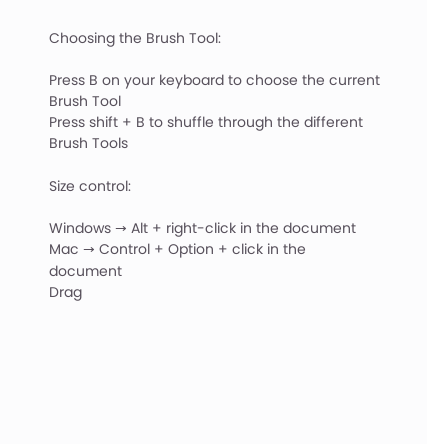Choosing the Brush Tool:

Press B on your keyboard to choose the current Brush Tool
Press shift + B to shuffle through the different Brush Tools

Size control:

Windows → Alt + right-click in the document
Mac → Control + Option + click in the document
Drag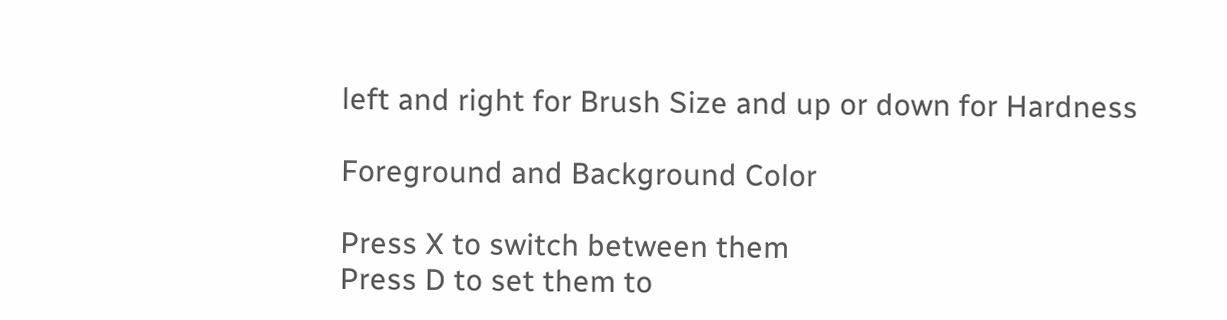left and right for Brush Size and up or down for Hardness

Foreground and Background Color

Press X to switch between them
Press D to set them to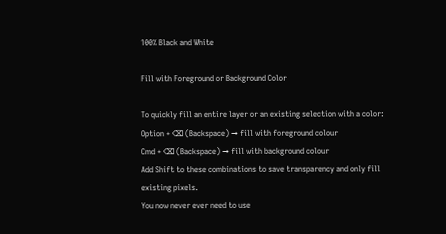100% Black and White

Fill with Foreground or Background Color

To quickly fill an entire layer or an existing selection with a color:
Option + ⌫ (Backspace) → fill with foreground colour
Cmd + ⌫ (Backspace) → fill with background colour
Add Shift to these combinations to save transparency and only fill existing pixels.
You now never ever need to use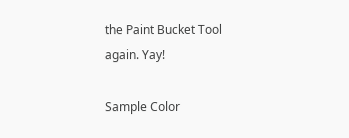the Paint Bucket Tool again. Yay!

Sample Color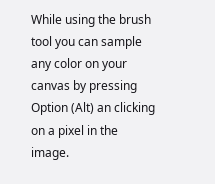While using the brush tool you can sample any color on your canvas by pressing Option (Alt) an clicking on a pixel in the image.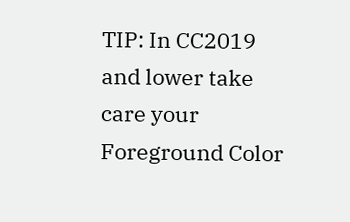TIP: In CC2019 and lower take care your Foreground Color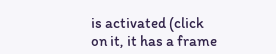is activated (click on it, it has a frame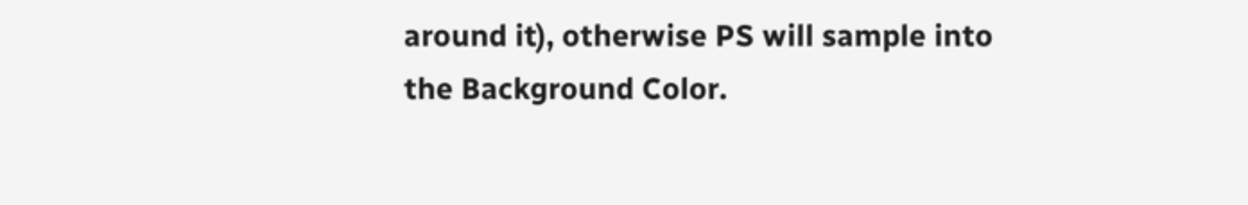around it), otherwise PS will sample into the Background Color.